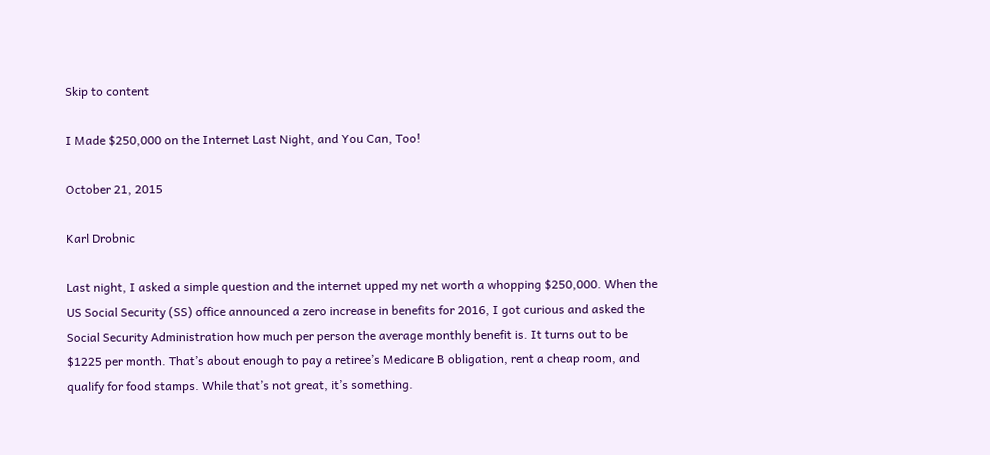Skip to content

I Made $250,000 on the Internet Last Night, and You Can, Too!

October 21, 2015

Karl Drobnic

Last night, I asked a simple question and the internet upped my net worth a whopping $250,000. When the US Social Security (SS) office announced a zero increase in benefits for 2016, I got curious and asked the Social Security Administration how much per person the average monthly benefit is. It turns out to be $1225 per month. That’s about enough to pay a retiree’s Medicare B obligation, rent a cheap room, and qualify for food stamps. While that’s not great, it’s something.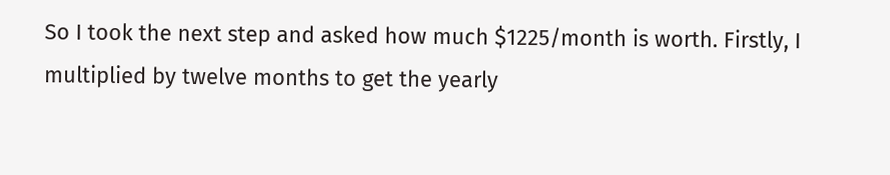So I took the next step and asked how much $1225/month is worth. Firstly, I multiplied by twelve months to get the yearly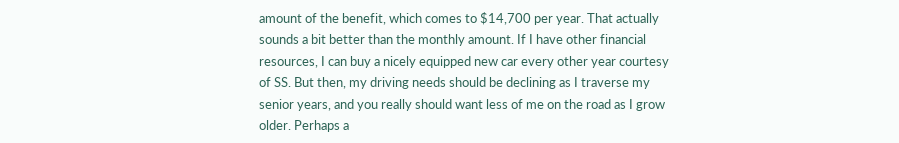amount of the benefit, which comes to $14,700 per year. That actually sounds a bit better than the monthly amount. If I have other financial resources, I can buy a nicely equipped new car every other year courtesy of SS. But then, my driving needs should be declining as I traverse my senior years, and you really should want less of me on the road as I grow older. Perhaps a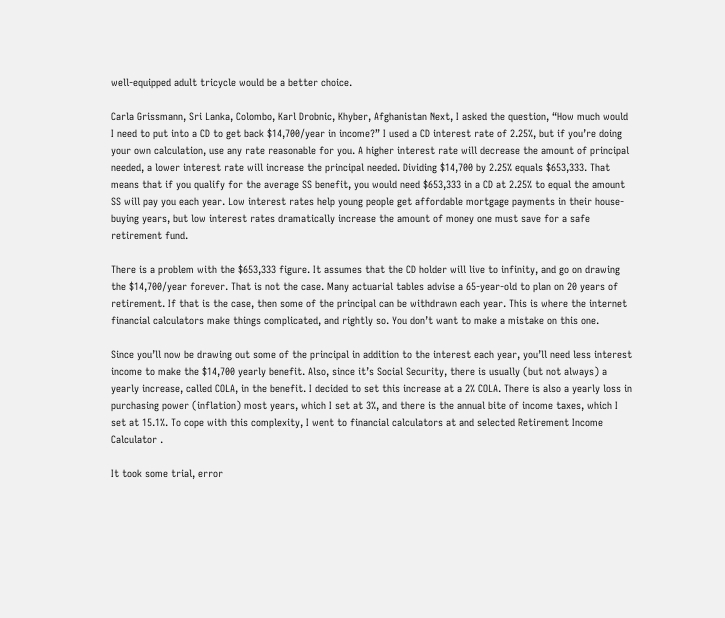well-equipped adult tricycle would be a better choice.

Carla Grissmann, Sri Lanka, Colombo, Karl Drobnic, Khyber, Afghanistan Next, I asked the question, “How much would I need to put into a CD to get back $14,700/year in income?” I used a CD interest rate of 2.25%, but if you’re doing your own calculation, use any rate reasonable for you. A higher interest rate will decrease the amount of principal needed, a lower interest rate will increase the principal needed. Dividing $14,700 by 2.25% equals $653,333. That means that if you qualify for the average SS benefit, you would need $653,333 in a CD at 2.25% to equal the amount SS will pay you each year. Low interest rates help young people get affordable mortgage payments in their house-buying years, but low interest rates dramatically increase the amount of money one must save for a safe retirement fund.

There is a problem with the $653,333 figure. It assumes that the CD holder will live to infinity, and go on drawing the $14,700/year forever. That is not the case. Many actuarial tables advise a 65-year-old to plan on 20 years of retirement. If that is the case, then some of the principal can be withdrawn each year. This is where the internet financial calculators make things complicated, and rightly so. You don’t want to make a mistake on this one.

Since you’ll now be drawing out some of the principal in addition to the interest each year, you’ll need less interest income to make the $14,700 yearly benefit. Also, since it’s Social Security, there is usually (but not always) a yearly increase, called COLA, in the benefit. I decided to set this increase at a 2% COLA. There is also a yearly loss in purchasing power (inflation) most years, which I set at 3%, and there is the annual bite of income taxes, which I set at 15.1%. To cope with this complexity, I went to financial calculators at and selected Retirement Income Calculator .

It took some trial, error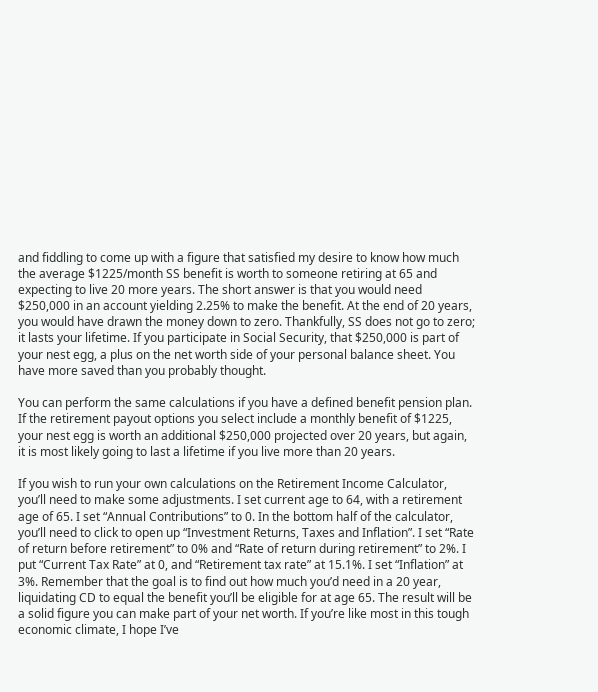and fiddling to come up with a figure that satisfied my desire to know how much the average $1225/month SS benefit is worth to someone retiring at 65 and expecting to live 20 more years. The short answer is that you would need $250,000 in an account yielding 2.25% to make the benefit. At the end of 20 years, you would have drawn the money down to zero. Thankfully, SS does not go to zero; it lasts your lifetime. If you participate in Social Security, that $250,000 is part of your nest egg, a plus on the net worth side of your personal balance sheet. You have more saved than you probably thought.

You can perform the same calculations if you have a defined benefit pension plan. If the retirement payout options you select include a monthly benefit of $1225, your nest egg is worth an additional $250,000 projected over 20 years, but again, it is most likely going to last a lifetime if you live more than 20 years.

If you wish to run your own calculations on the Retirement Income Calculator, you’ll need to make some adjustments. I set current age to 64, with a retirement age of 65. I set “Annual Contributions” to 0. In the bottom half of the calculator, you’ll need to click to open up “Investment Returns, Taxes and Inflation”. I set “Rate of return before retirement” to 0% and “Rate of return during retirement” to 2%. I put “Current Tax Rate” at 0, and “Retirement tax rate” at 15.1%. I set “Inflation” at 3%. Remember that the goal is to find out how much you’d need in a 20 year, liquidating CD to equal the benefit you’ll be eligible for at age 65. The result will be a solid figure you can make part of your net worth. If you’re like most in this tough economic climate, I hope I’ve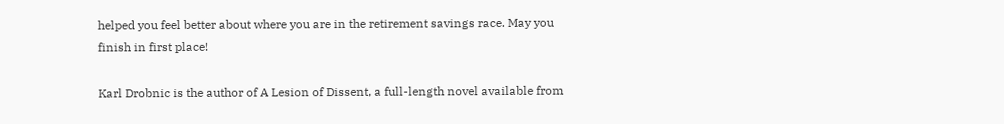helped you feel better about where you are in the retirement savings race. May you finish in first place!

Karl Drobnic is the author of A Lesion of Dissent, a full-length novel available from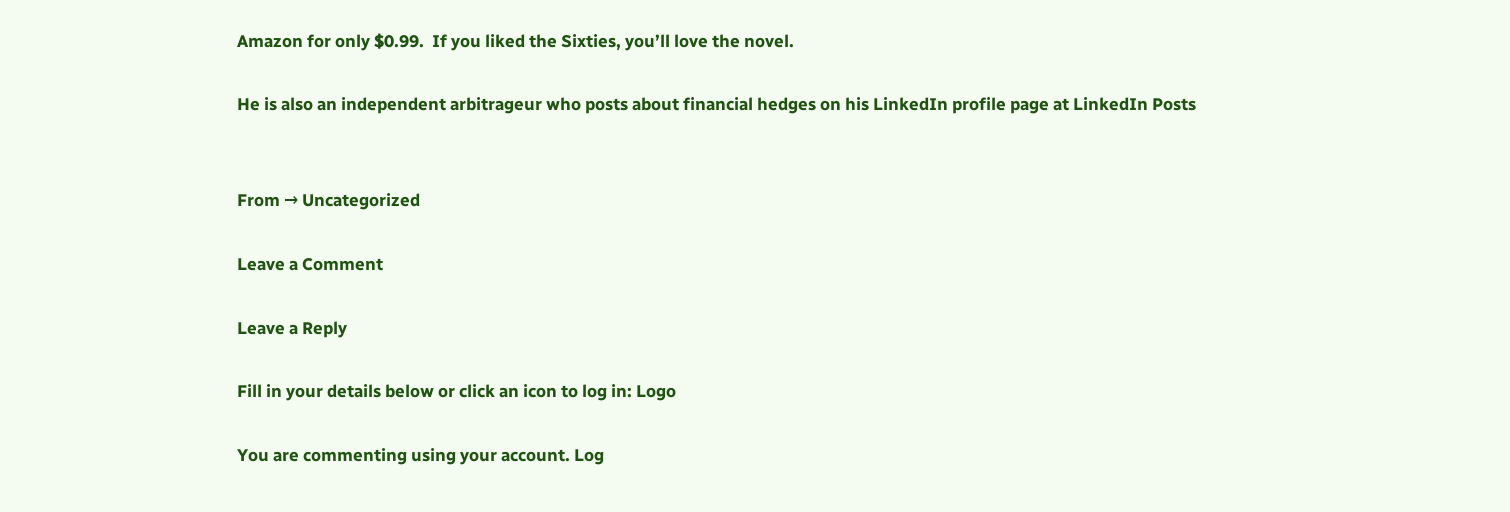Amazon for only $0.99.  If you liked the Sixties, you’ll love the novel.

He is also an independent arbitrageur who posts about financial hedges on his LinkedIn profile page at LinkedIn Posts


From → Uncategorized

Leave a Comment

Leave a Reply

Fill in your details below or click an icon to log in: Logo

You are commenting using your account. Log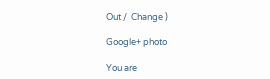Out /  Change )

Google+ photo

You are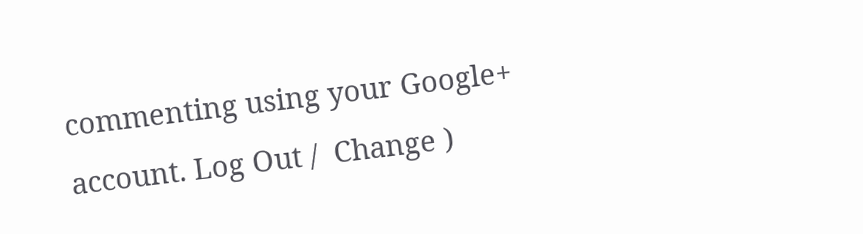commenting using your Google+ account. Log Out /  Change )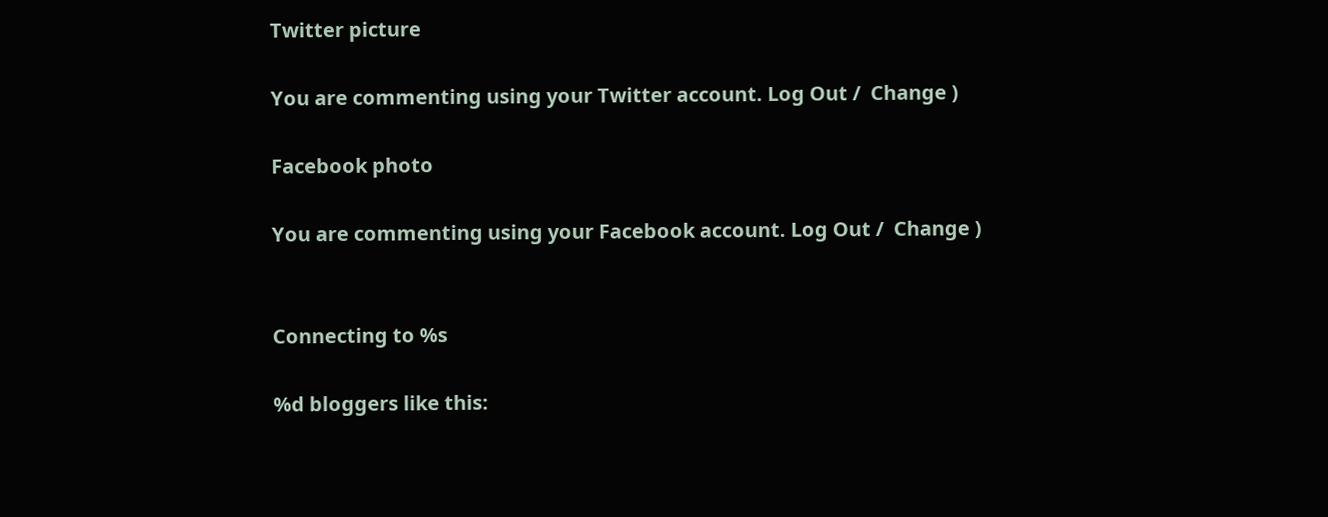Twitter picture

You are commenting using your Twitter account. Log Out /  Change )

Facebook photo

You are commenting using your Facebook account. Log Out /  Change )


Connecting to %s

%d bloggers like this: